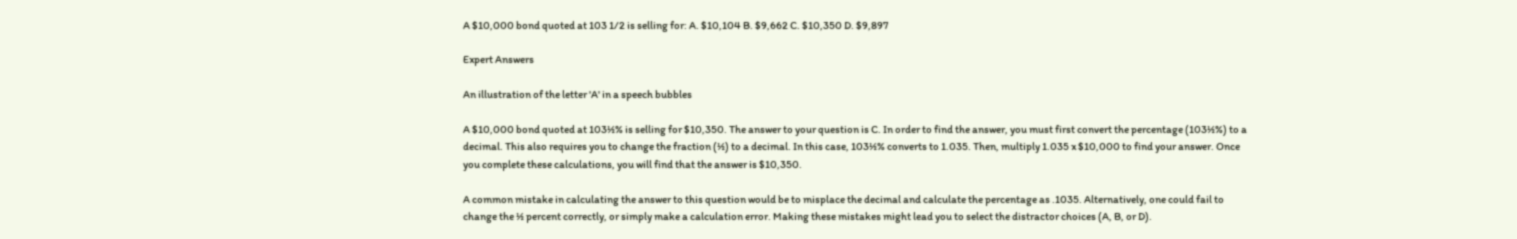A $10,000 bond quoted at 103 1/2 is selling for: A. $10,104 B. $9,662 C. $10,350 D. $9,897

Expert Answers

An illustration of the letter 'A' in a speech bubbles

A $10,000 bond quoted at 103½% is selling for $10,350. The answer to your question is C. In order to find the answer, you must first convert the percentage (103½%) to a decimal. This also requires you to change the fraction (½) to a decimal. In this case, 103½% converts to 1.035. Then, multiply 1.035 x $10,000 to find your answer. Once you complete these calculations, you will find that the answer is $10,350.

A common mistake in calculating the answer to this question would be to misplace the decimal and calculate the percentage as .1035. Alternatively, one could fail to change the ½ percent correctly, or simply make a calculation error. Making these mistakes might lead you to select the distractor choices (A, B, or D).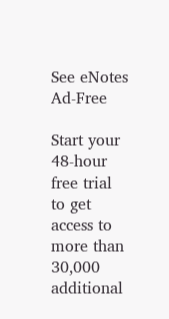See eNotes Ad-Free

Start your 48-hour free trial to get access to more than 30,000 additional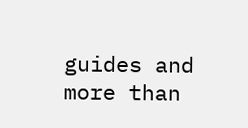guides and more than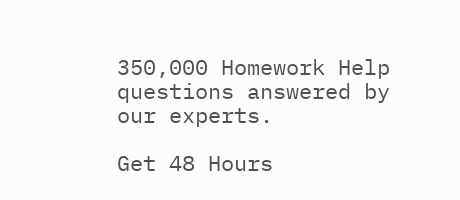350,000 Homework Help questions answered by our experts.

Get 48 Hours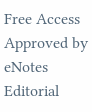Free Access
Approved by eNotes Editorial